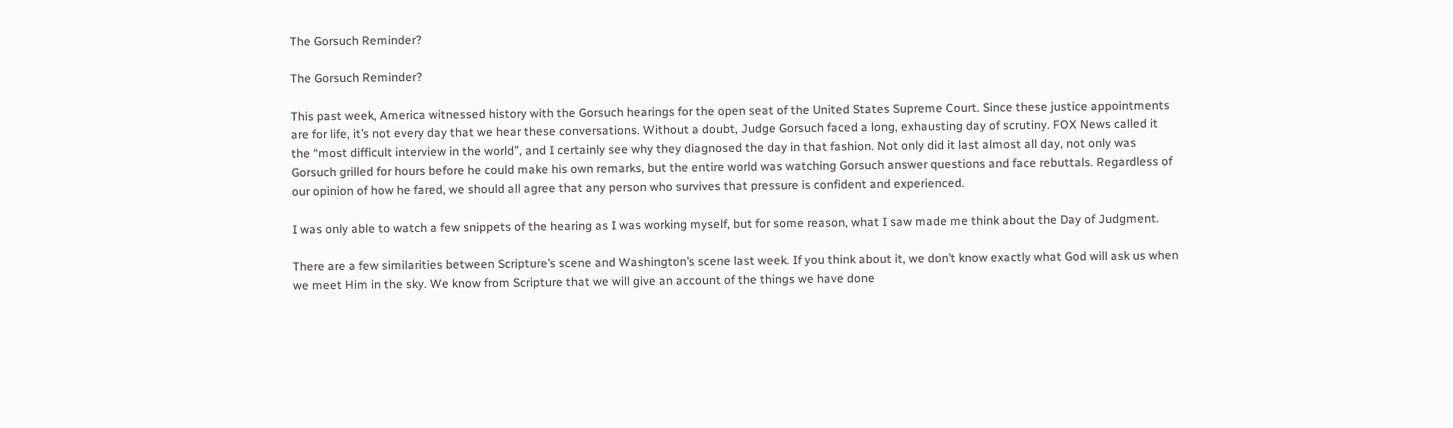The Gorsuch Reminder?

The Gorsuch Reminder?

This past week, America witnessed history with the Gorsuch hearings for the open seat of the United States Supreme Court. Since these justice appointments are for life, it’s not every day that we hear these conversations. Without a doubt, Judge Gorsuch faced a long, exhausting day of scrutiny. FOX News called it the “most difficult interview in the world”, and I certainly see why they diagnosed the day in that fashion. Not only did it last almost all day, not only was Gorsuch grilled for hours before he could make his own remarks, but the entire world was watching Gorsuch answer questions and face rebuttals. Regardless of our opinion of how he fared, we should all agree that any person who survives that pressure is confident and experienced.

I was only able to watch a few snippets of the hearing as I was working myself, but for some reason, what I saw made me think about the Day of Judgment.

There are a few similarities between Scripture’s scene and Washington’s scene last week. If you think about it, we don’t know exactly what God will ask us when we meet Him in the sky. We know from Scripture that we will give an account of the things we have done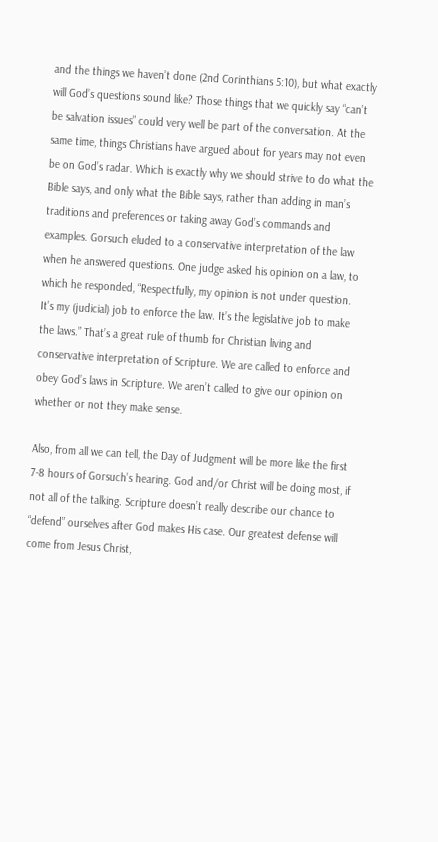and the things we haven’t done (2nd Corinthians 5:10), but what exactly will God’s questions sound like? Those things that we quickly say “can’t be salvation issues” could very well be part of the conversation. At the same time, things Christians have argued about for years may not even be on God’s radar. Which is exactly why we should strive to do what the Bible says, and only what the Bible says, rather than adding in man’s traditions and preferences or taking away God’s commands and examples. Gorsuch eluded to a conservative interpretation of the law when he answered questions. One judge asked his opinion on a law, to which he responded, “Respectfully, my opinion is not under question. It’s my (judicial) job to enforce the law. It’s the legislative job to make the laws.” That’s a great rule of thumb for Christian living and conservative interpretation of Scripture. We are called to enforce and obey God’s laws in Scripture. We aren’t called to give our opinion on whether or not they make sense.

Also, from all we can tell, the Day of Judgment will be more like the first 7-8 hours of Gorsuch’s hearing. God and/or Christ will be doing most, if not all of the talking. Scripture doesn’t really describe our chance to “defend” ourselves after God makes His case. Our greatest defense will come from Jesus Christ,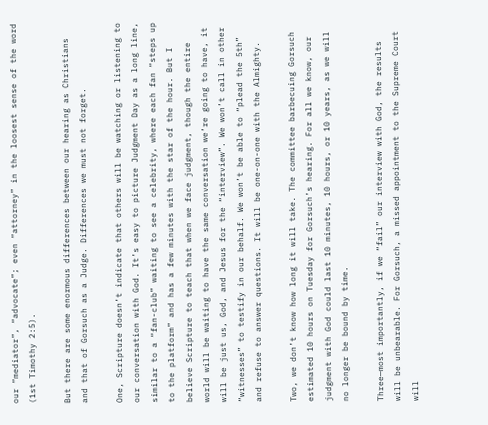our “mediator”, “advocate”; even “attorney” in the loosest sense of the word (1st Timothy 2:5).

But there are some enormous differences between our hearing as Christians and that of Gorsuch as a Judge. Differences we must not forget.

One, Scripture doesn’t indicate that others will be watching or listening to our conversation with God. It’s easy to picture Judgment Day as a long line, similar to a “fan-club” waiting to see a celebrity, where each fan “steps up to the platform” and has a few minutes with the star of the hour. But I believe Scripture to teach that when we face judgment, though the entire world will be waiting to have the same conversation we’re going to have, it will be just us, God, and Jesus for the “interview”. We won’t call in other “witnesses” to testify in our behalf. We won’t be able to “plead the 5th” and refuse to answer questions. It will be one-on-one with the Almighty.

Two, we don’t know how long it will take. The committee barbecuing Gorsuch estimated 10 hours on Tuesday for Gorsuch’s hearing. For all we know, our judgment with God could last 10 minutes, 10 hours, or 10 years, as we will no longer be bound by time.

Three—most importantly, if we “fail” our interview with God, the results will be unbearable. For Gorsuch, a missed appointment to the Supreme Court will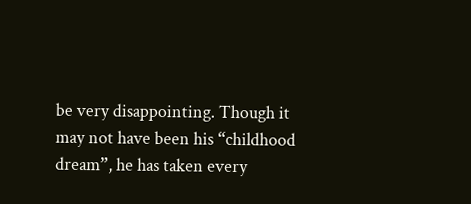be very disappointing. Though it may not have been his “childhood dream”, he has taken every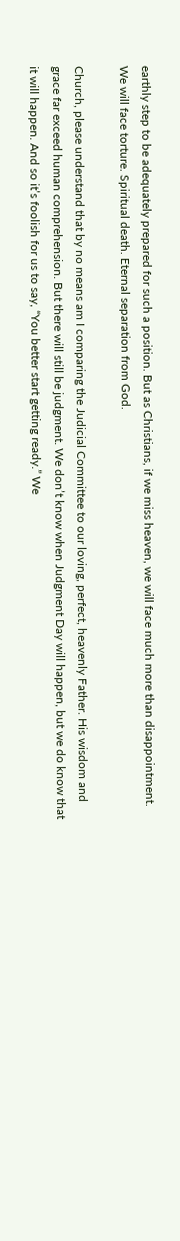earthly step to be adequately prepared for such a position. But as Christians, if we miss heaven, we will face much more than disappointment. We will face torture. Spiritual death. Eternal separation from God.

Church, please understand that by no means am I comparing the Judicial Committee to our loving, perfect, heavenly Father. His wisdom and grace far exceed human comprehension. But there will still be judgment. We don’t know when Judgment Day will happen, but we do know that it will happen. And so it’s foolish for us to say, “You better start getting ready.” We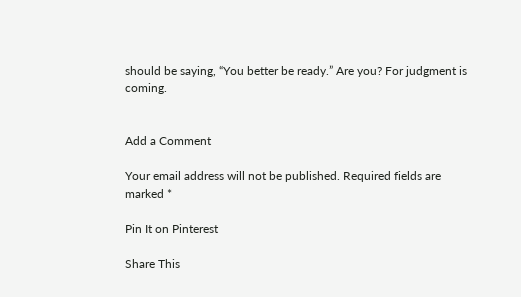should be saying, “You better be ready.” Are you? For judgment is coming.


Add a Comment

Your email address will not be published. Required fields are marked *

Pin It on Pinterest

Share This